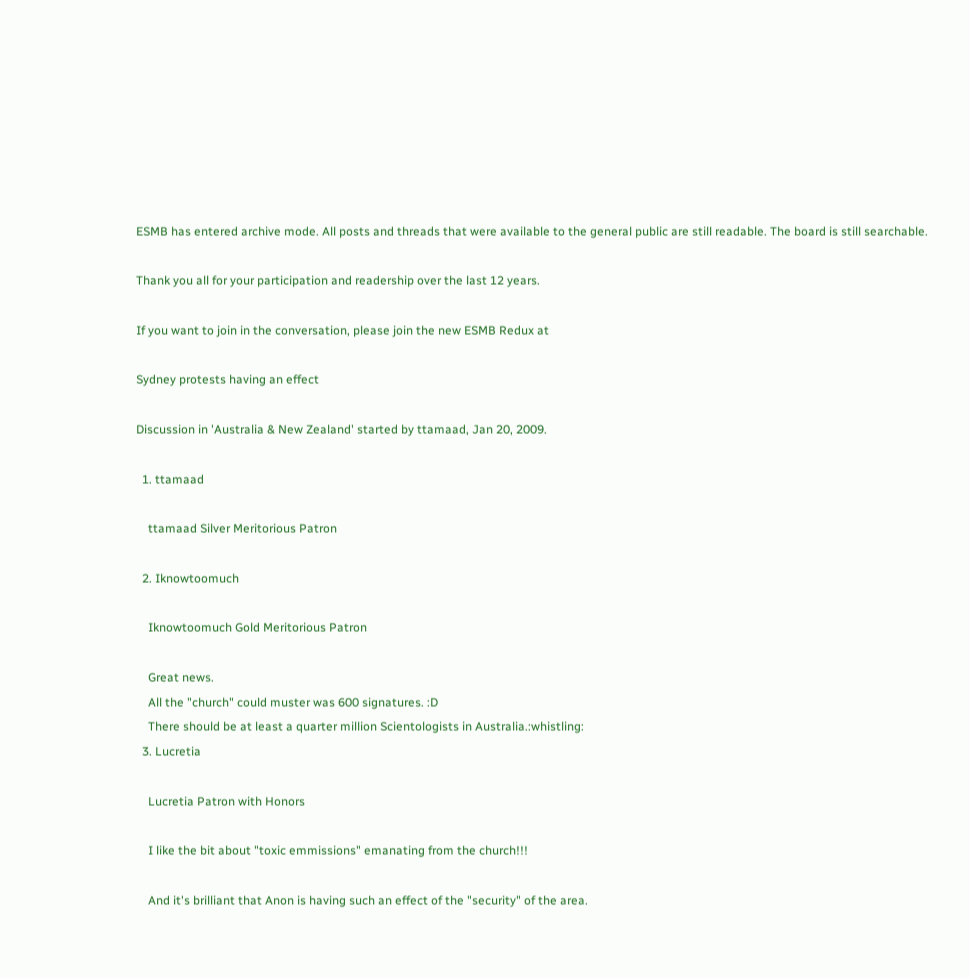ESMB has entered archive mode. All posts and threads that were available to the general public are still readable. The board is still searchable.

Thank you all for your participation and readership over the last 12 years.

If you want to join in the conversation, please join the new ESMB Redux at

Sydney protests having an effect

Discussion in 'Australia & New Zealand' started by ttamaad, Jan 20, 2009.

  1. ttamaad

    ttamaad Silver Meritorious Patron

  2. Iknowtoomuch

    Iknowtoomuch Gold Meritorious Patron

    Great news.
    All the "church" could muster was 600 signatures. :D
    There should be at least a quarter million Scientologists in Australia.:whistling:
  3. Lucretia

    Lucretia Patron with Honors

    I like the bit about "toxic emmissions" emanating from the church!!!

    And it's brilliant that Anon is having such an effect of the "security" of the area.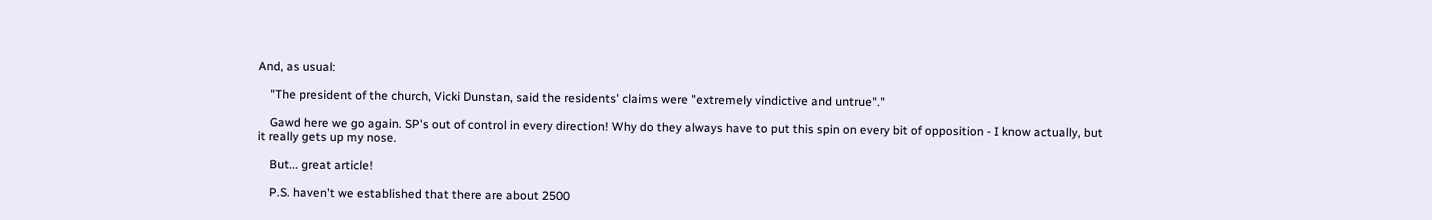And, as usual:

    "The president of the church, Vicki Dunstan, said the residents' claims were "extremely vindictive and untrue"."

    Gawd here we go again. SP's out of control in every direction! Why do they always have to put this spin on every bit of opposition - I know actually, but it really gets up my nose.

    But... great article!

    P.S. haven't we established that there are about 2500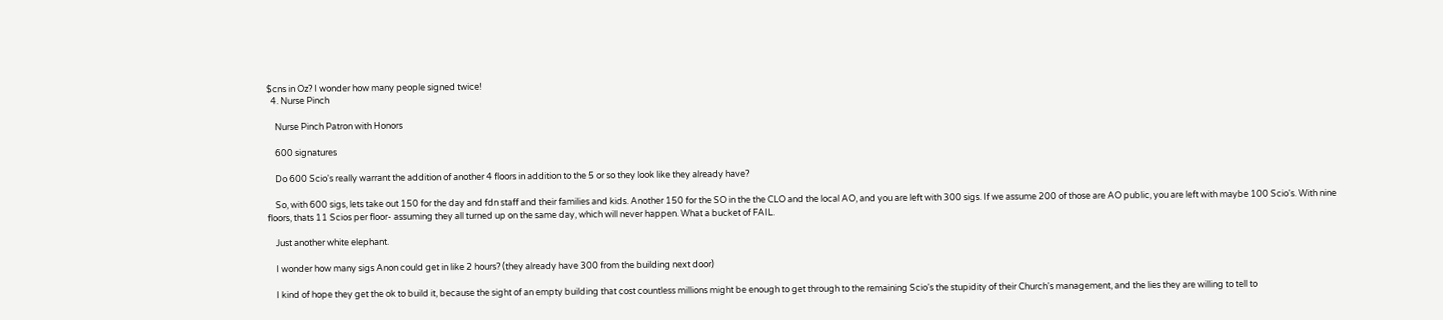$cns in Oz? I wonder how many people signed twice!
  4. Nurse Pinch

    Nurse Pinch Patron with Honors

    600 signatures

    Do 600 Scio's really warrant the addition of another 4 floors in addition to the 5 or so they look like they already have?

    So, with 600 sigs, lets take out 150 for the day and fdn staff and their families and kids. Another 150 for the SO in the the CLO and the local AO, and you are left with 300 sigs. If we assume 200 of those are AO public, you are left with maybe 100 Scio's. With nine floors, thats 11 Scios per floor- assuming they all turned up on the same day, which will never happen. What a bucket of FAIL.

    Just another white elephant.

    I wonder how many sigs Anon could get in like 2 hours? (they already have 300 from the building next door)

    I kind of hope they get the ok to build it, because the sight of an empty building that cost countless millions might be enough to get through to the remaining Scio's the stupidity of their Church's management, and the lies they are willing to tell to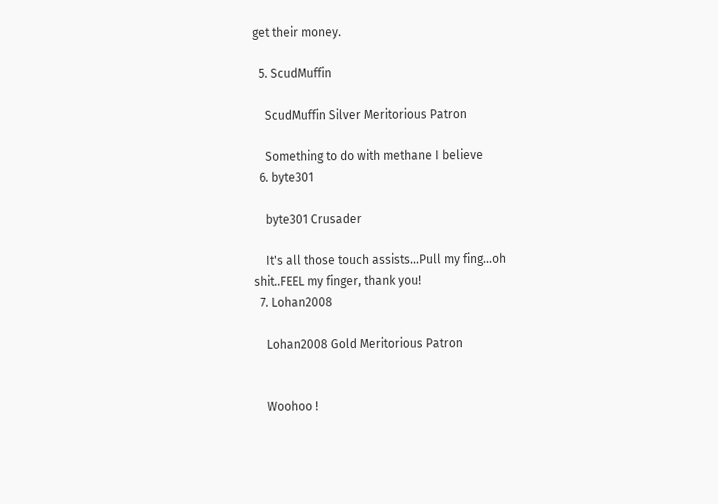get their money.

  5. ScudMuffin

    ScudMuffin Silver Meritorious Patron

    Something to do with methane I believe
  6. byte301

    byte301 Crusader

    It's all those touch assists...Pull my fing...oh shit..FEEL my finger, thank you!
  7. Lohan2008

    Lohan2008 Gold Meritorious Patron


    Woohoo !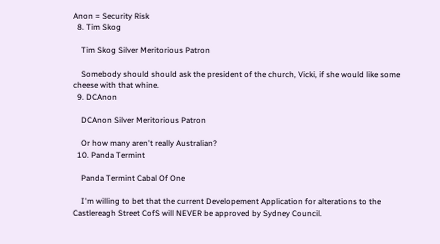Anon = Security Risk
  8. Tim Skog

    Tim Skog Silver Meritorious Patron

    Somebody should should ask the president of the church, Vicki, if she would like some cheese with that whine.
  9. DCAnon

    DCAnon Silver Meritorious Patron

    Or how many aren't really Australian?
  10. Panda Termint

    Panda Termint Cabal Of One

    I'm willing to bet that the current Developement Application for alterations to the Castlereagh Street CofS will NEVER be approved by Sydney Council.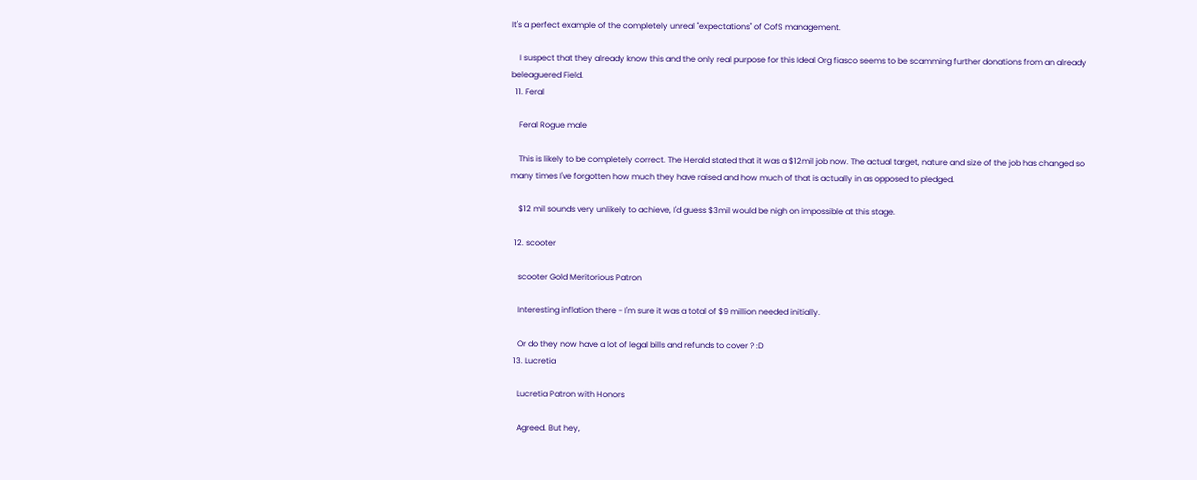It's a perfect example of the completely unreal "expectations" of CofS management.

    I suspect that they already know this and the only real purpose for this Ideal Org fiasco seems to be scamming further donations from an already beleaguered Field.
  11. Feral

    Feral Rogue male

    This is likely to be completely correct. The Herald stated that it was a $12mil job now. The actual target, nature and size of the job has changed so many times I've forgotten how much they have raised and how much of that is actually in as opposed to pledged.

    $12 mil sounds very unlikely to achieve, I'd guess $3mil would be nigh on impossible at this stage.

  12. scooter

    scooter Gold Meritorious Patron

    Interesting inflation there - I'm sure it was a total of $9 million needed initially.

    Or do they now have a lot of legal bills and refunds to cover ? :D
  13. Lucretia

    Lucretia Patron with Honors

    Agreed. But hey,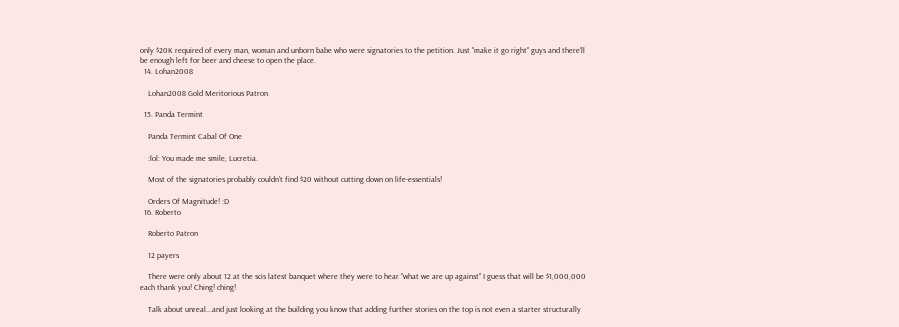only $20K required of every man, woman and unborn babe who were signatories to the petition. Just "make it go right" guys and there'll be enough left for beer and cheese to open the place.
  14. Lohan2008

    Lohan2008 Gold Meritorious Patron

  15. Panda Termint

    Panda Termint Cabal Of One

    :lol: You made me smile, Lucretia.

    Most of the signatories probably couldn't find $20 without cutting down on life-essentials!

    Orders Of Magnitude! :D
  16. Roberto

    Roberto Patron

    12 payers

    There were only about 12 at the scis latest banquet where they were to hear "what we are up against" I guess that will be $1,000,000 each thank you! Ching! ching!

    Talk about unreal...and just looking at the building you know that adding further stories on the top is not even a starter structurally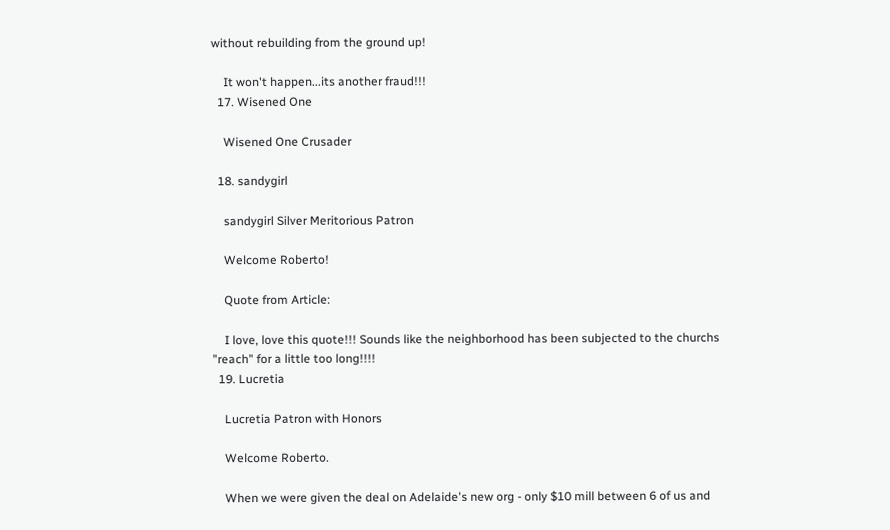without rebuilding from the ground up!

    It won't happen...its another fraud!!!
  17. Wisened One

    Wisened One Crusader

  18. sandygirl

    sandygirl Silver Meritorious Patron

    Welcome Roberto!

    Quote from Article:

    I love, love this quote!!! Sounds like the neighborhood has been subjected to the churchs "reach" for a little too long!!!!
  19. Lucretia

    Lucretia Patron with Honors

    Welcome Roberto.

    When we were given the deal on Adelaide's new org - only $10 mill between 6 of us and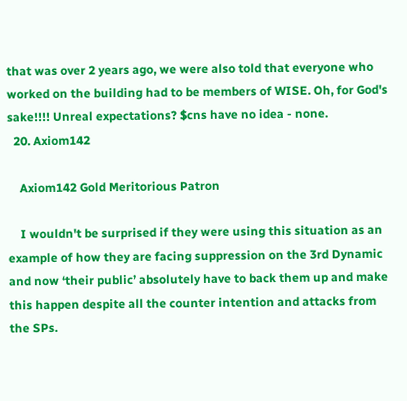that was over 2 years ago, we were also told that everyone who worked on the building had to be members of WISE. Oh, for God's sake!!!! Unreal expectations? $cns have no idea - none.
  20. Axiom142

    Axiom142 Gold Meritorious Patron

    I wouldn't be surprised if they were using this situation as an example of how they are facing suppression on the 3rd Dynamic and now ‘their public’ absolutely have to back them up and make this happen despite all the counter intention and attacks from the SPs.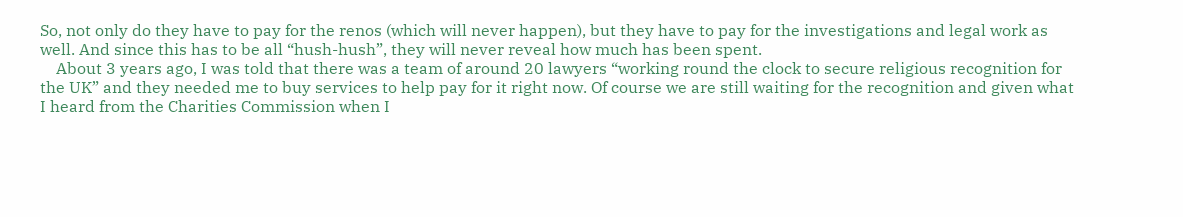So, not only do they have to pay for the renos (which will never happen), but they have to pay for the investigations and legal work as well. And since this has to be all “hush-hush”, they will never reveal how much has been spent.
    About 3 years ago, I was told that there was a team of around 20 lawyers “working round the clock to secure religious recognition for the UK” and they needed me to buy services to help pay for it right now. Of course we are still waiting for the recognition and given what I heard from the Charities Commission when I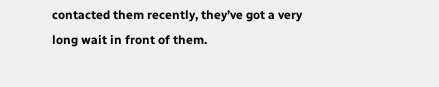contacted them recently, they’ve got a very long wait in front of them.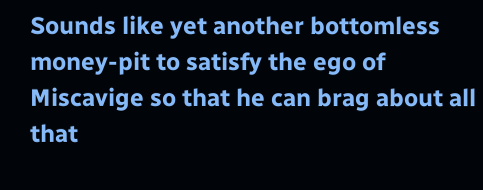Sounds like yet another bottomless money-pit to satisfy the ego of Miscavige so that he can brag about all that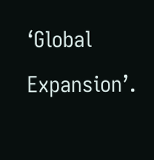‘Global Expansion’.